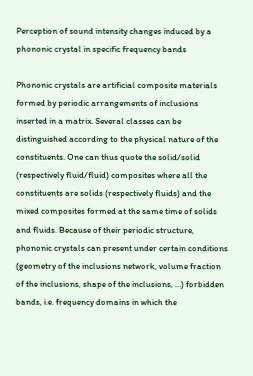Perception of sound intensity changes induced by a phononic crystal in specific frequency bands

Phononic crystals are artificial composite materials formed by periodic arrangements of inclusions inserted in a matrix. Several classes can be distinguished according to the physical nature of the constituents. One can thus quote the solid/solid (respectively fluid/fluid) composites where all the constituents are solids (respectively fluids) and the mixed composites formed at the same time of solids and fluids. Because of their periodic structure, phononic crystals can present under certain conditions (geometry of the inclusions network, volume fraction of the inclusions, shape of the inclusions, …) forbidden bands, i.e. frequency domains in which the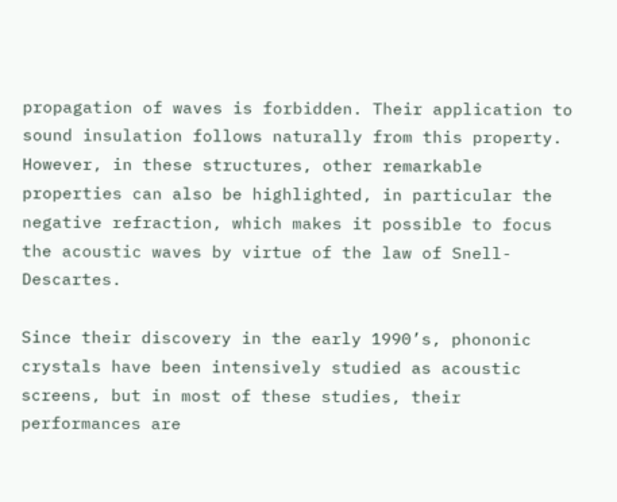propagation of waves is forbidden. Their application to sound insulation follows naturally from this property. However, in these structures, other remarkable properties can also be highlighted, in particular the negative refraction, which makes it possible to focus the acoustic waves by virtue of the law of Snell-Descartes.

Since their discovery in the early 1990’s, phononic crystals have been intensively studied as acoustic screens, but in most of these studies, their performances are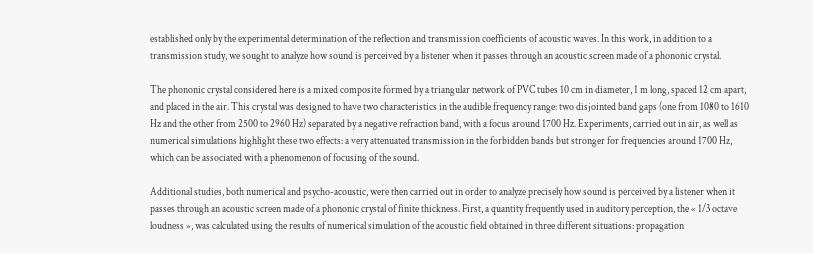established only by the experimental determination of the reflection and transmission coefficients of acoustic waves. In this work, in addition to a transmission study, we sought to analyze how sound is perceived by a listener when it passes through an acoustic screen made of a phononic crystal.

The phononic crystal considered here is a mixed composite formed by a triangular network of PVC tubes 10 cm in diameter, 1 m long, spaced 12 cm apart, and placed in the air. This crystal was designed to have two characteristics in the audible frequency range: two disjointed band gaps (one from 1080 to 1610 Hz and the other from 2500 to 2960 Hz) separated by a negative refraction band, with a focus around 1700 Hz. Experiments, carried out in air, as well as numerical simulations highlight these two effects: a very attenuated transmission in the forbidden bands but stronger for frequencies around 1700 Hz, which can be associated with a phenomenon of focusing of the sound.

Additional studies, both numerical and psycho-acoustic, were then carried out in order to analyze precisely how sound is perceived by a listener when it passes through an acoustic screen made of a phononic crystal of finite thickness. First, a quantity frequently used in auditory perception, the « 1/3 octave loudness », was calculated using the results of numerical simulation of the acoustic field obtained in three different situations: propagation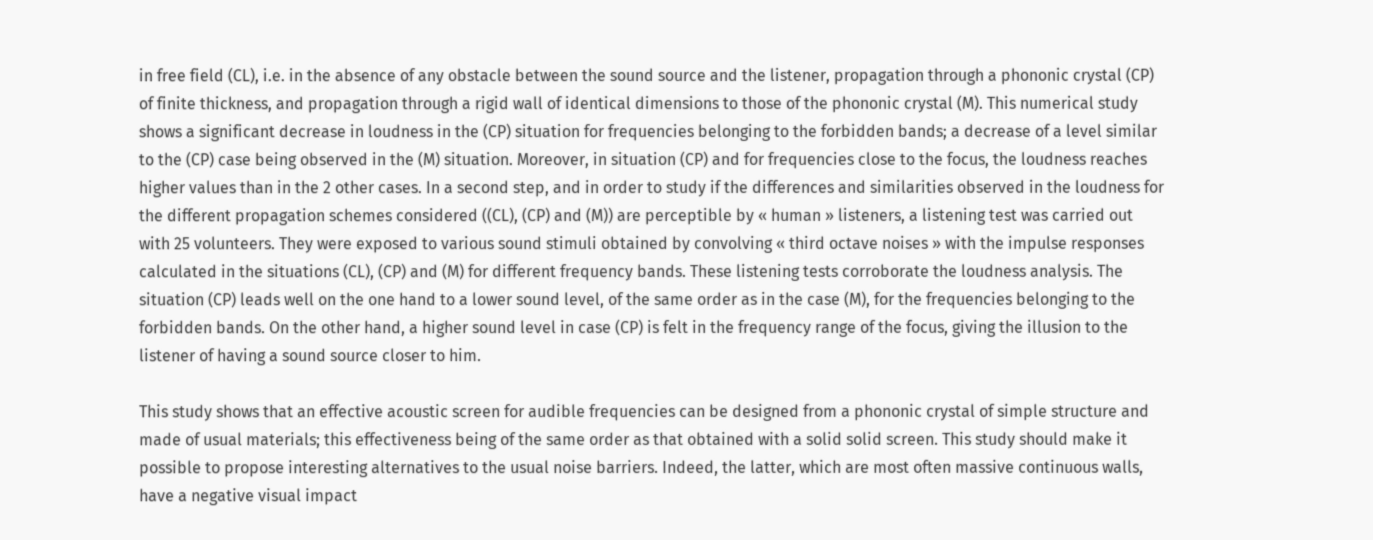in free field (CL), i.e. in the absence of any obstacle between the sound source and the listener, propagation through a phononic crystal (CP) of finite thickness, and propagation through a rigid wall of identical dimensions to those of the phononic crystal (M). This numerical study shows a significant decrease in loudness in the (CP) situation for frequencies belonging to the forbidden bands; a decrease of a level similar to the (CP) case being observed in the (M) situation. Moreover, in situation (CP) and for frequencies close to the focus, the loudness reaches higher values than in the 2 other cases. In a second step, and in order to study if the differences and similarities observed in the loudness for the different propagation schemes considered ((CL), (CP) and (M)) are perceptible by « human » listeners, a listening test was carried out with 25 volunteers. They were exposed to various sound stimuli obtained by convolving « third octave noises » with the impulse responses calculated in the situations (CL), (CP) and (M) for different frequency bands. These listening tests corroborate the loudness analysis. The situation (CP) leads well on the one hand to a lower sound level, of the same order as in the case (M), for the frequencies belonging to the forbidden bands. On the other hand, a higher sound level in case (CP) is felt in the frequency range of the focus, giving the illusion to the listener of having a sound source closer to him.

This study shows that an effective acoustic screen for audible frequencies can be designed from a phononic crystal of simple structure and made of usual materials; this effectiveness being of the same order as that obtained with a solid solid screen. This study should make it possible to propose interesting alternatives to the usual noise barriers. Indeed, the latter, which are most often massive continuous walls, have a negative visual impact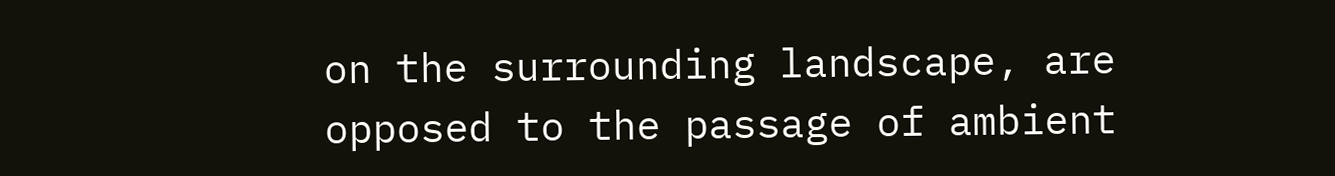on the surrounding landscape, are opposed to the passage of ambient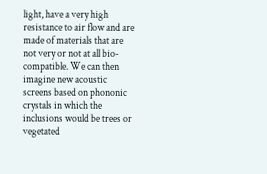light, have a very high resistance to air flow and are made of materials that are not very or not at all bio-compatible. We can then imagine new acoustic screens based on phononic crystals in which the inclusions would be trees or vegetated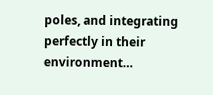poles, and integrating perfectly in their environment…